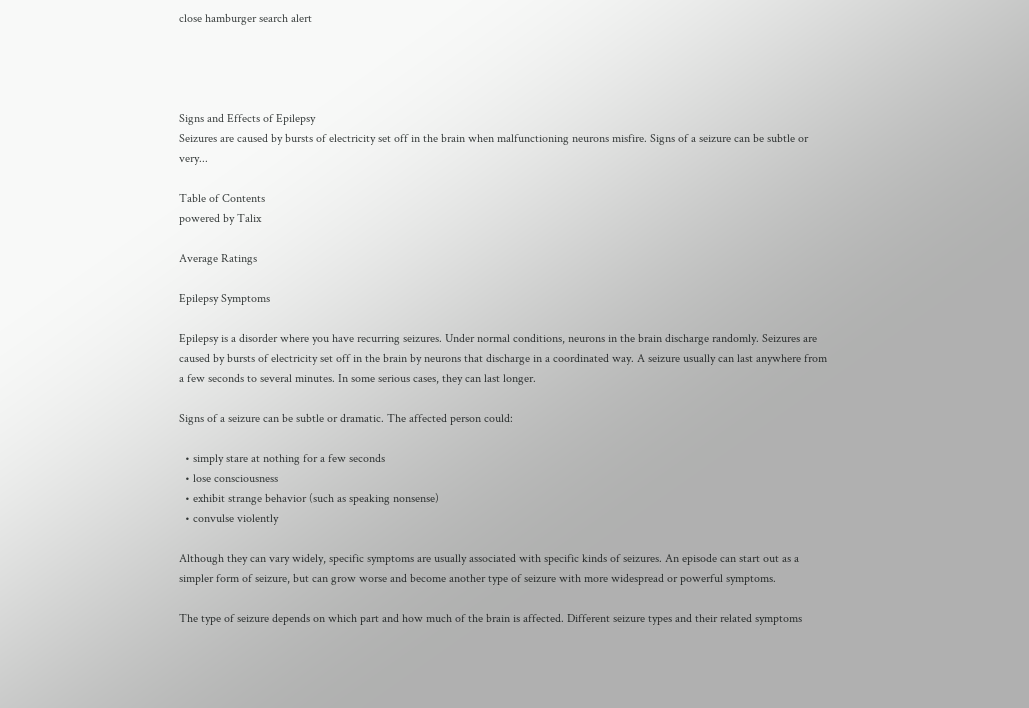close hamburger search alert




Signs and Effects of Epilepsy
Seizures are caused by bursts of electricity set off in the brain when malfunctioning neurons misfire. Signs of a seizure can be subtle or very...

Table of Contents
powered by Talix

Average Ratings

Epilepsy Symptoms

Epilepsy is a disorder where you have recurring seizures. Under normal conditions, neurons in the brain discharge randomly. Seizures are caused by bursts of electricity set off in the brain by neurons that discharge in a coordinated way. A seizure usually can last anywhere from a few seconds to several minutes. In some serious cases, they can last longer.

Signs of a seizure can be subtle or dramatic. The affected person could:

  • simply stare at nothing for a few seconds
  • lose consciousness
  • exhibit strange behavior (such as speaking nonsense)
  • convulse violently

Although they can vary widely, specific symptoms are usually associated with specific kinds of seizures. An episode can start out as a simpler form of seizure, but can grow worse and become another type of seizure with more widespread or powerful symptoms.

The type of seizure depends on which part and how much of the brain is affected. Different seizure types and their related symptoms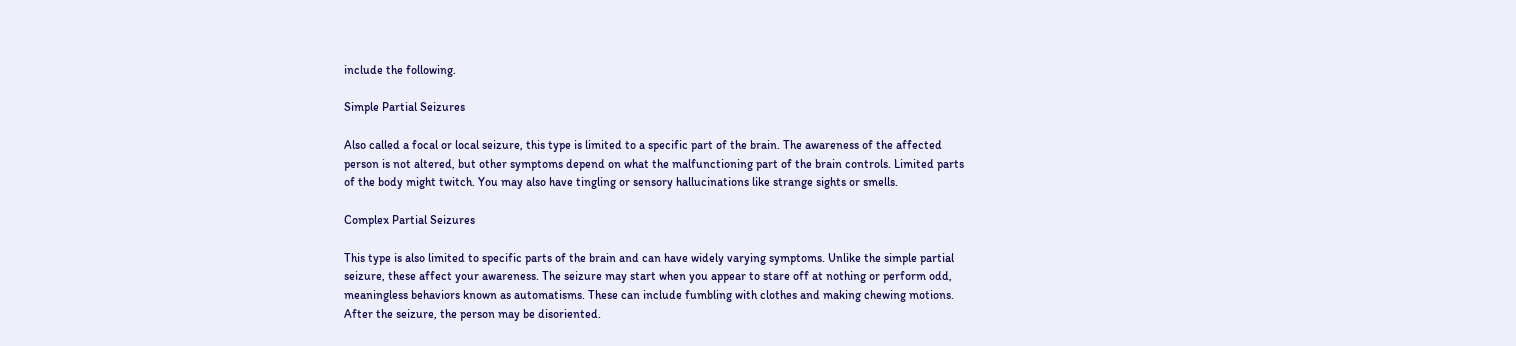include the following.

Simple Partial Seizures

Also called a focal or local seizure, this type is limited to a specific part of the brain. The awareness of the affected person is not altered, but other symptoms depend on what the malfunctioning part of the brain controls. Limited parts of the body might twitch. You may also have tingling or sensory hallucinations like strange sights or smells.

Complex Partial Seizures

This type is also limited to specific parts of the brain and can have widely varying symptoms. Unlike the simple partial seizure, these affect your awareness. The seizure may start when you appear to stare off at nothing or perform odd, meaningless behaviors known as automatisms. These can include fumbling with clothes and making chewing motions. After the seizure, the person may be disoriented.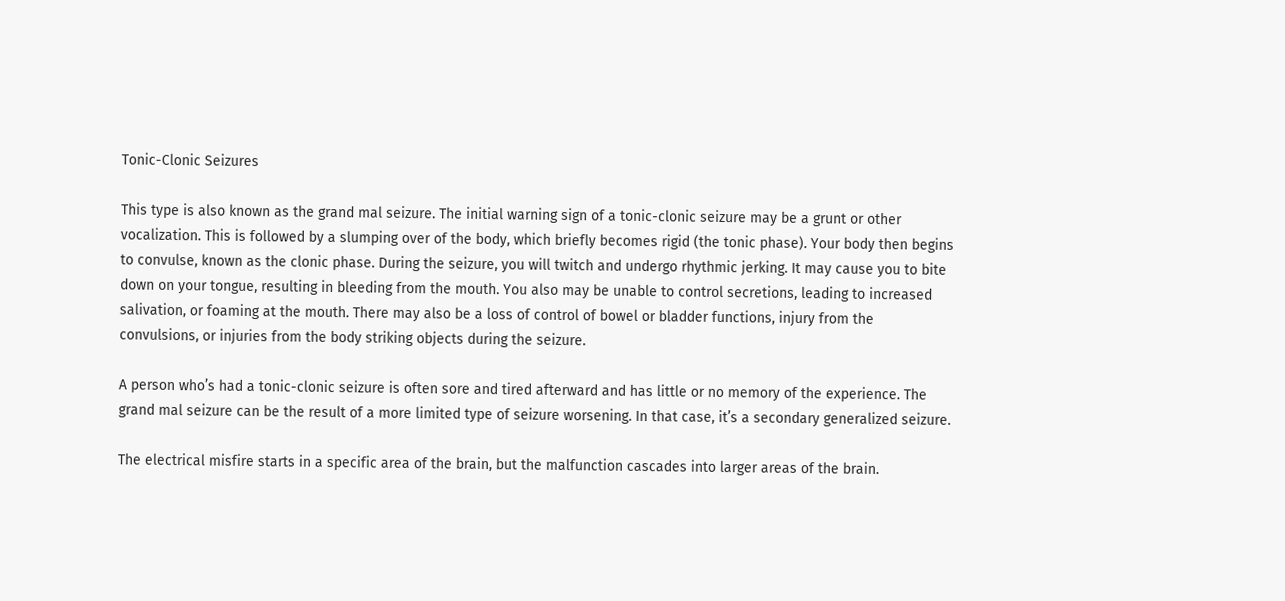Tonic-Clonic Seizures

This type is also known as the grand mal seizure. The initial warning sign of a tonic-clonic seizure may be a grunt or other vocalization. This is followed by a slumping over of the body, which briefly becomes rigid (the tonic phase). Your body then begins to convulse, known as the clonic phase. During the seizure, you will twitch and undergo rhythmic jerking. It may cause you to bite down on your tongue, resulting in bleeding from the mouth. You also may be unable to control secretions, leading to increased salivation, or foaming at the mouth. There may also be a loss of control of bowel or bladder functions, injury from the convulsions, or injuries from the body striking objects during the seizure.

A person who’s had a tonic-clonic seizure is often sore and tired afterward and has little or no memory of the experience. The grand mal seizure can be the result of a more limited type of seizure worsening. In that case, it’s a secondary generalized seizure.

The electrical misfire starts in a specific area of the brain, but the malfunction cascades into larger areas of the brain.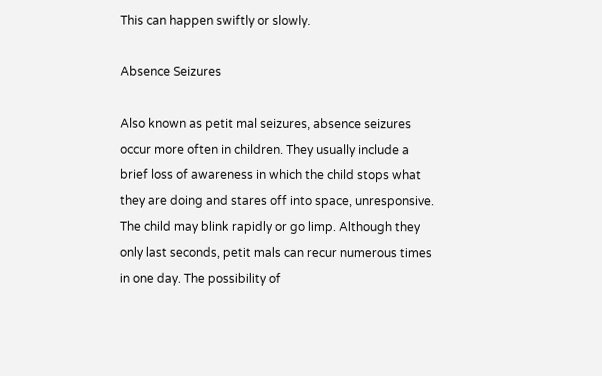This can happen swiftly or slowly.

Absence Seizures

Also known as petit mal seizures, absence seizures occur more often in children. They usually include a brief loss of awareness in which the child stops what they are doing and stares off into space, unresponsive. The child may blink rapidly or go limp. Although they only last seconds, petit mals can recur numerous times in one day. The possibility of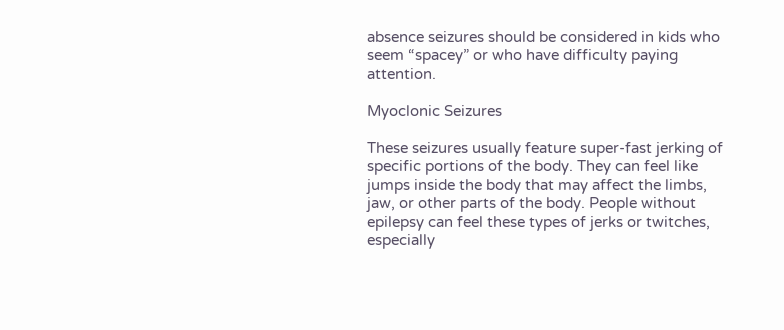absence seizures should be considered in kids who seem “spacey” or who have difficulty paying attention.

Myoclonic Seizures

These seizures usually feature super-fast jerking of specific portions of the body. They can feel like jumps inside the body that may affect the limbs, jaw, or other parts of the body. People without epilepsy can feel these types of jerks or twitches, especially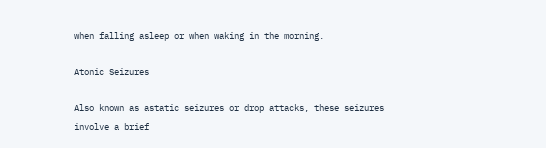when falling asleep or when waking in the morning.

Atonic Seizures

Also known as astatic seizures or drop attacks, these seizures involve a brief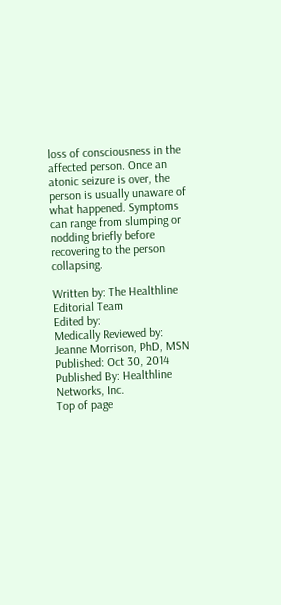loss of consciousness in the affected person. Once an atonic seizure is over, the person is usually unaware of what happened. Symptoms can range from slumping or nodding briefly before recovering to the person collapsing.

Written by: The Healthline Editorial Team
Edited by:
Medically Reviewed by: Jeanne Morrison, PhD, MSN
Published: Oct 30, 2014
Published By: Healthline Networks, Inc.
Top of page